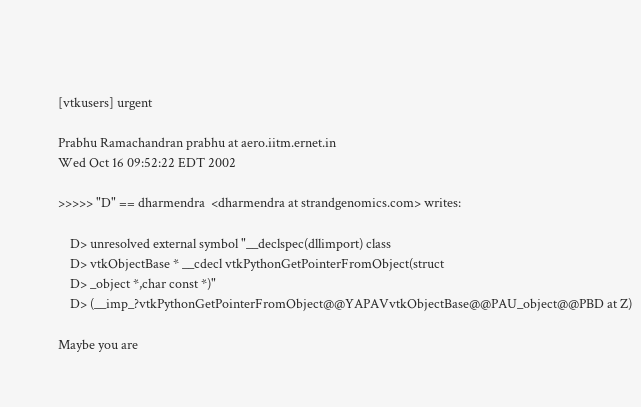[vtkusers] urgent

Prabhu Ramachandran prabhu at aero.iitm.ernet.in
Wed Oct 16 09:52:22 EDT 2002

>>>>> "D" == dharmendra  <dharmendra at strandgenomics.com> writes:

    D> unresolved external symbol "__declspec(dllimport) class
    D> vtkObjectBase * __cdecl vtkPythonGetPointerFromObject(struct
    D> _object *,char const *)"
    D> (__imp_?vtkPythonGetPointerFromObject@@YAPAVvtkObjectBase@@PAU_object@@PBD at Z)

Maybe you are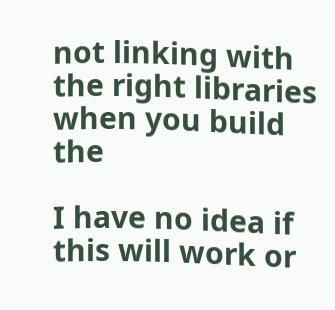not linking with the right libraries when you build the

I have no idea if this will work or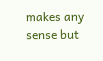makes any sense but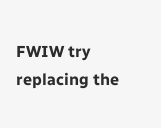FWIW try
replacing the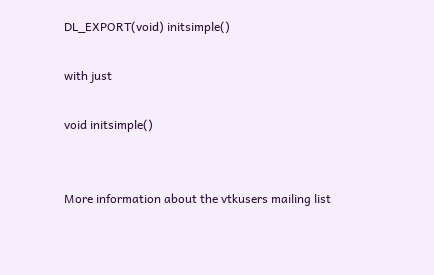DL_EXPORT(void) initsimple()

with just

void initsimple()


More information about the vtkusers mailing list